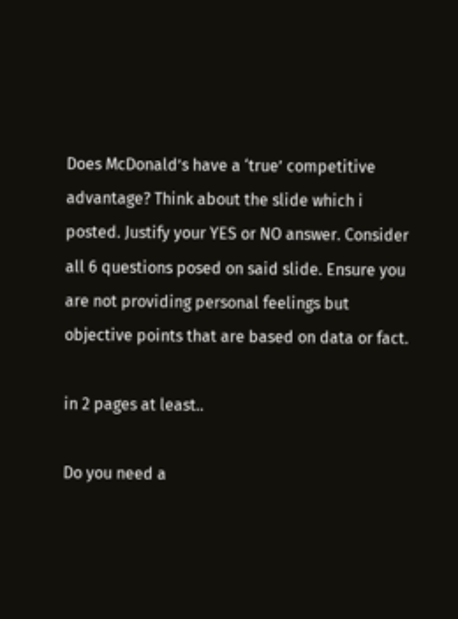Does McDonald’s have a ‘true’ competitive advantage? Think about the slide which i posted. Justify your YES or NO answer. Consider all 6 questions posed on said slide. Ensure you are not providing personal feelings but objective points that are based on data or fact.

in 2 pages at least..

Do you need a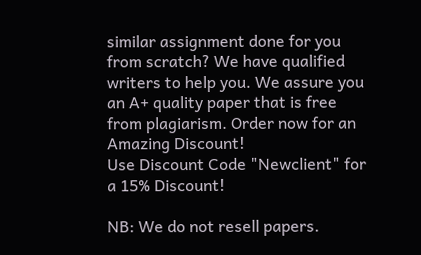similar assignment done for you from scratch? We have qualified writers to help you. We assure you an A+ quality paper that is free from plagiarism. Order now for an Amazing Discount!
Use Discount Code "Newclient" for a 15% Discount!

NB: We do not resell papers.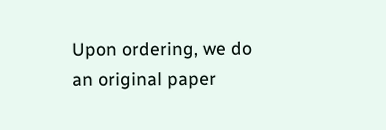Upon ordering, we do an original paper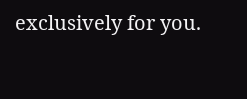exclusively for you.